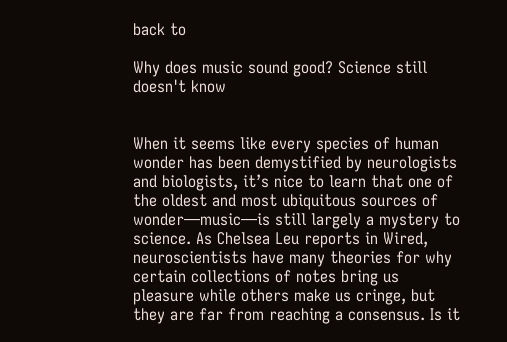back to

Why does music sound good? Science still doesn't know


When it seems like every species of human wonder has been demystified by neurologists and biologists, it’s nice to learn that one of the oldest and most ubiquitous sources of wonder—music—is still largely a mystery to science. As Chelsea Leu reports in Wired, neuroscientists have many theories for why certain collections of notes bring us pleasure while others make us cringe, but they are far from reaching a consensus. Is it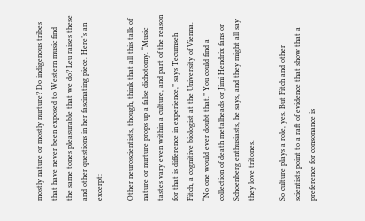mostly nature or mostly nurture? Do indigenous tribes that have never been exposed to Western music find the same tones pleasurable that we do? Leu raises these and other questions in her fascinating piece. Here’s an excerpt:

Other neuroscientists, though, think that all this talk of nature or nurture props up a false dichotomy. “Music tastes vary even within a culture, and part of the reason for that is difference in experience,” says Tecumseh Fitch, a cognitive biologist at the University of Vienna. “No one would ever doubt that.” You could find a collection of death metalheads or Jimi Hendrix fans or Schoenberg enthusiasts, he says, and they might all say they love tritones.

So culture plays a role, yes. But Fitch and other scientists point to a raft of evidence that show that a preference for consonance is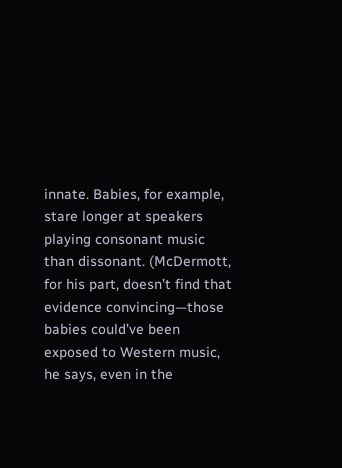innate. Babies, for example, stare longer at speakers playing consonant music than dissonant. (McDermott, for his part, doesn’t find that evidence convincing—those babies could’ve been exposed to Western music, he says, even in the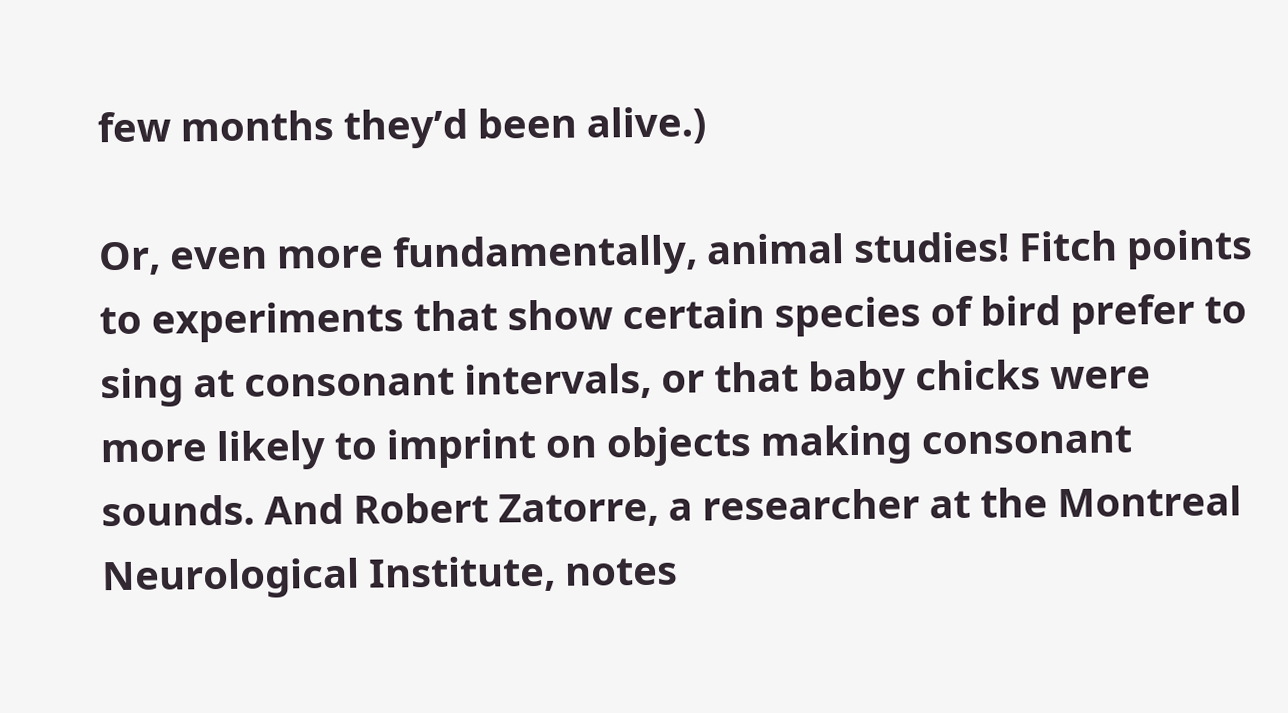few months they’d been alive.)

Or, even more fundamentally, animal studies! Fitch points to experiments that show certain species of bird prefer to sing at consonant intervals, or that baby chicks were more likely to imprint on objects making consonant sounds. And Robert Zatorre, a researcher at the Montreal Neurological Institute, notes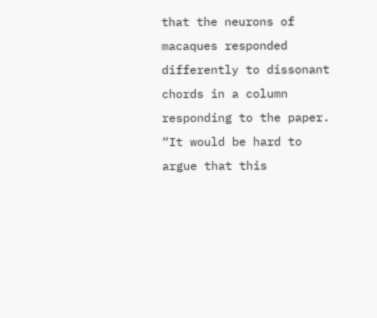that the neurons of macaques responded differently to dissonant chords in a column responding to the paper. “It would be hard to argue that this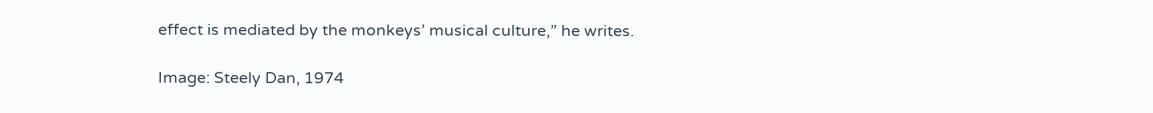effect is mediated by the monkeys’ musical culture,” he writes.

Image: Steely Dan, 1974